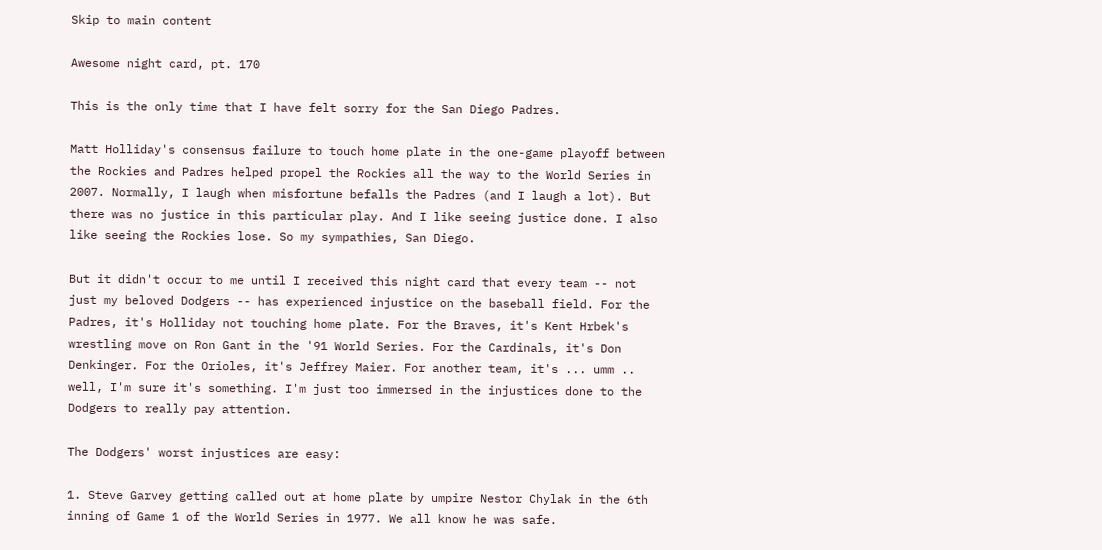Skip to main content

Awesome night card, pt. 170

This is the only time that I have felt sorry for the San Diego Padres.

Matt Holliday's consensus failure to touch home plate in the one-game playoff between the Rockies and Padres helped propel the Rockies all the way to the World Series in 2007. Normally, I laugh when misfortune befalls the Padres (and I laugh a lot). But there was no justice in this particular play. And I like seeing justice done. I also like seeing the Rockies lose. So my sympathies, San Diego.

But it didn't occur to me until I received this night card that every team -- not just my beloved Dodgers -- has experienced injustice on the baseball field. For the Padres, it's Holliday not touching home plate. For the Braves, it's Kent Hrbek's wrestling move on Ron Gant in the '91 World Series. For the Cardinals, it's Don Denkinger. For the Orioles, it's Jeffrey Maier. For another team, it's ... umm .. well, I'm sure it's something. I'm just too immersed in the injustices done to the Dodgers to really pay attention.

The Dodgers' worst injustices are easy:

1. Steve Garvey getting called out at home plate by umpire Nestor Chylak in the 6th inning of Game 1 of the World Series in 1977. We all know he was safe.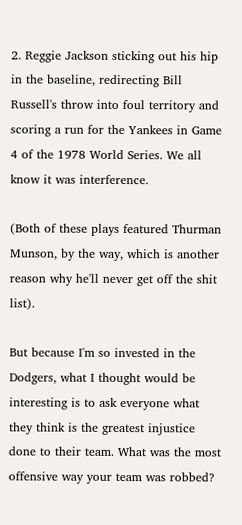2. Reggie Jackson sticking out his hip in the baseline, redirecting Bill Russell's throw into foul territory and scoring a run for the Yankees in Game 4 of the 1978 World Series. We all know it was interference.

(Both of these plays featured Thurman Munson, by the way, which is another reason why he'll never get off the shit list).

But because I'm so invested in the Dodgers, what I thought would be interesting is to ask everyone what they think is the greatest injustice done to their team. What was the most offensive way your team was robbed?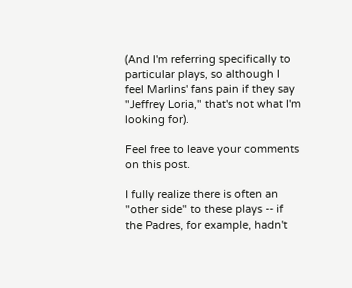(And I'm referring specifically to particular plays, so although I feel Marlins' fans pain if they say "Jeffrey Loria," that's not what I'm looking for).

Feel free to leave your comments on this post.

I fully realize there is often an "other side" to these plays -- if the Padres, for example, hadn't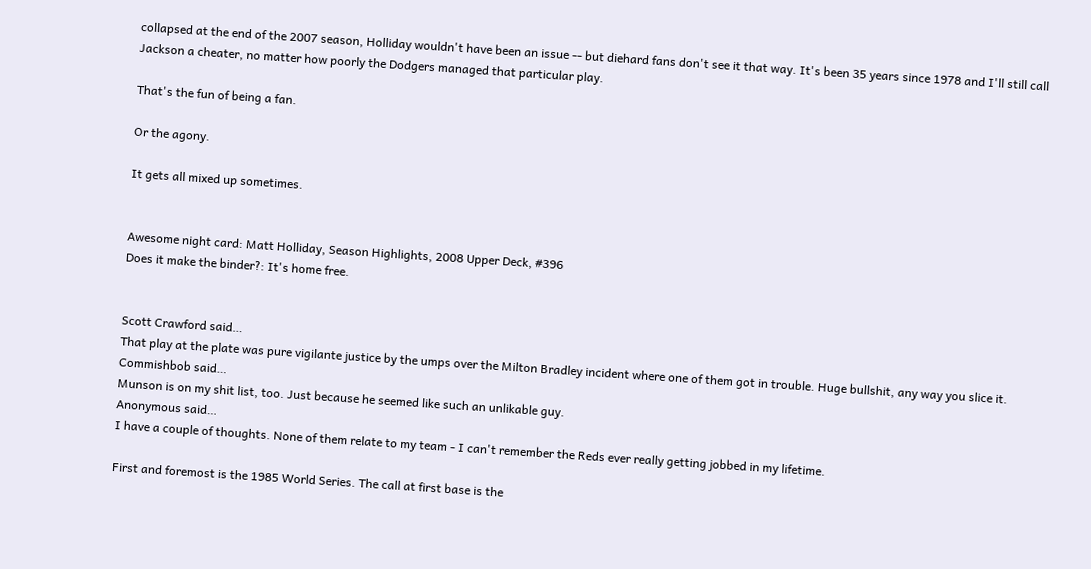collapsed at the end of the 2007 season, Holliday wouldn't have been an issue -- but diehard fans don't see it that way. It's been 35 years since 1978 and I'll still call Jackson a cheater, no matter how poorly the Dodgers managed that particular play.

That's the fun of being a fan.

Or the agony.

It gets all mixed up sometimes.


Awesome night card: Matt Holliday, Season Highlights, 2008 Upper Deck, #396
Does it make the binder?: It's home free.


Scott Crawford said…
That play at the plate was pure vigilante justice by the umps over the Milton Bradley incident where one of them got in trouble. Huge bullshit, any way you slice it.
Commishbob said…
Munson is on my shit list, too. Just because he seemed like such an unlikable guy.
Anonymous said…
I have a couple of thoughts. None of them relate to my team - I can't remember the Reds ever really getting jobbed in my lifetime.

First and foremost is the 1985 World Series. The call at first base is the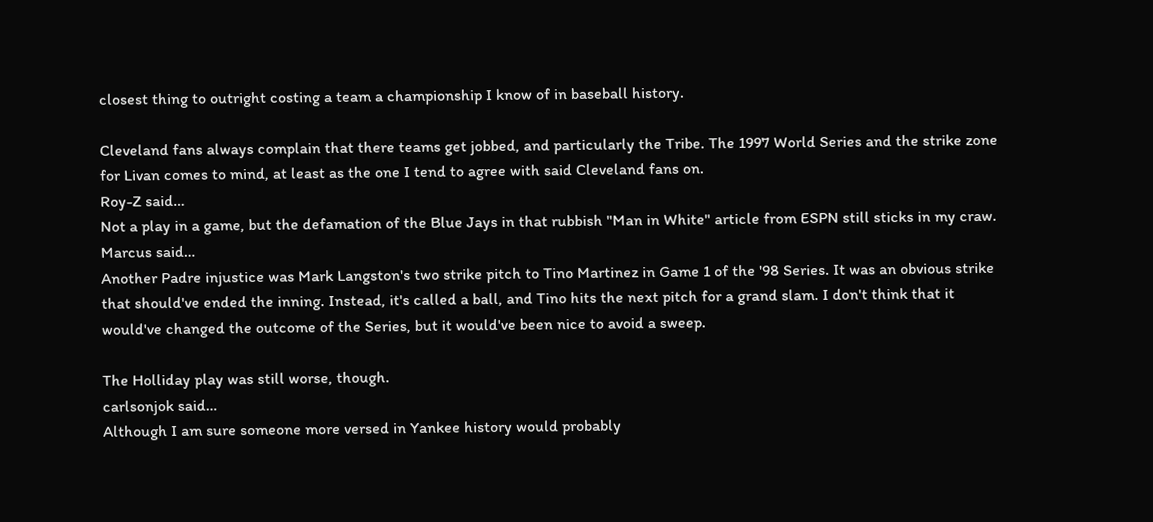closest thing to outright costing a team a championship I know of in baseball history.

Cleveland fans always complain that there teams get jobbed, and particularly the Tribe. The 1997 World Series and the strike zone for Livan comes to mind, at least as the one I tend to agree with said Cleveland fans on.
Roy-Z said…
Not a play in a game, but the defamation of the Blue Jays in that rubbish "Man in White" article from ESPN still sticks in my craw.
Marcus said…
Another Padre injustice was Mark Langston's two strike pitch to Tino Martinez in Game 1 of the '98 Series. It was an obvious strike that should've ended the inning. Instead, it's called a ball, and Tino hits the next pitch for a grand slam. I don't think that it would've changed the outcome of the Series, but it would've been nice to avoid a sweep.

The Holliday play was still worse, though.
carlsonjok said…
Although I am sure someone more versed in Yankee history would probably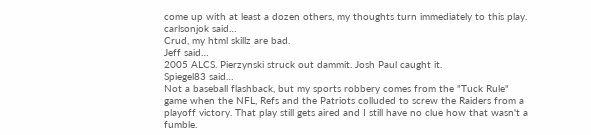come up with at least a dozen others, my thoughts turn immediately to this play.
carlsonjok said…
Crud, my html skillz are bad.
Jeff said…
2005 ALCS. Pierzynski struck out dammit. Josh Paul caught it.
Spiegel83 said…
Not a baseball flashback, but my sports robbery comes from the "Tuck Rule" game when the NFL, Refs and the Patriots colluded to screw the Raiders from a playoff victory. That play still gets aired and I still have no clue how that wasn't a fumble.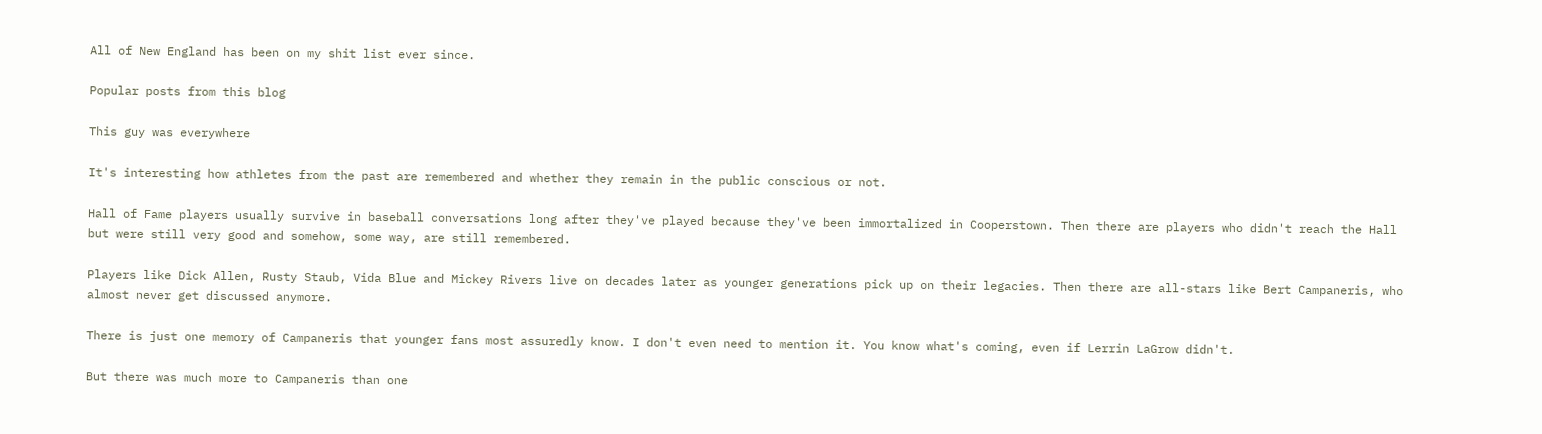All of New England has been on my shit list ever since.

Popular posts from this blog

This guy was everywhere

It's interesting how athletes from the past are remembered and whether they remain in the public conscious or not.

Hall of Fame players usually survive in baseball conversations long after they've played because they've been immortalized in Cooperstown. Then there are players who didn't reach the Hall but were still very good and somehow, some way, are still remembered.

Players like Dick Allen, Rusty Staub, Vida Blue and Mickey Rivers live on decades later as younger generations pick up on their legacies. Then there are all-stars like Bert Campaneris, who almost never get discussed anymore.

There is just one memory of Campaneris that younger fans most assuredly know. I don't even need to mention it. You know what's coming, even if Lerrin LaGrow didn't.

But there was much more to Campaneris than one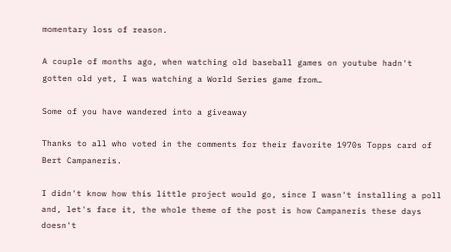momentary loss of reason.

A couple of months ago, when watching old baseball games on youtube hadn't gotten old yet, I was watching a World Series game from…

Some of you have wandered into a giveaway

Thanks to all who voted in the comments for their favorite 1970s Topps card of Bert Campaneris.

I didn't know how this little project would go, since I wasn't installing a poll and, let's face it, the whole theme of the post is how Campaneris these days doesn't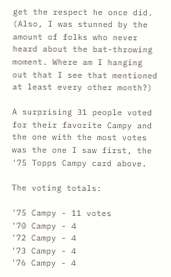get the respect he once did. (Also, I was stunned by the amount of folks who never heard about the bat-throwing moment. Where am I hanging out that I see that mentioned at least every other month?)

A surprising 31 people voted for their favorite Campy and the one with the most votes was the one I saw first, the '75 Topps Campy card above.

The voting totals:

'75 Campy - 11 votes
'70 Campy - 4
'72 Campy - 4
'73 Campy - 4
'76 Campy - 4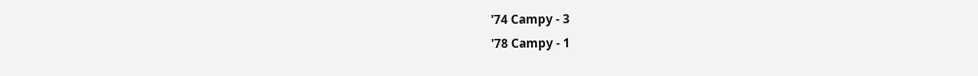'74 Campy - 3
'78 Campy - 1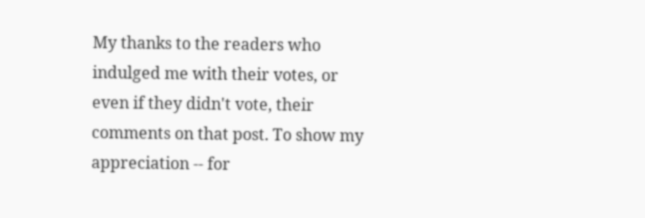My thanks to the readers who indulged me with their votes, or even if they didn't vote, their comments on that post. To show my appreciation -- for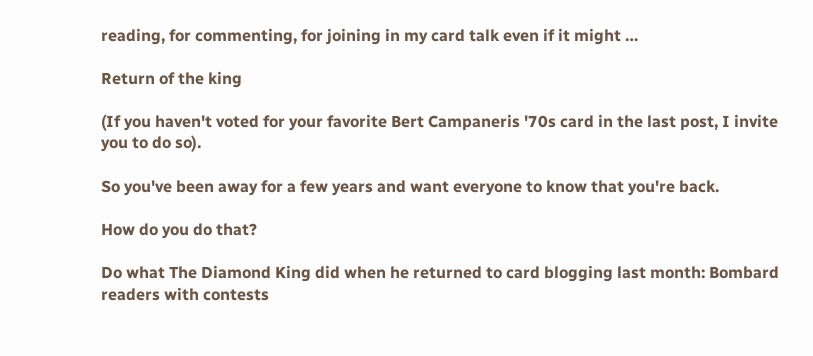reading, for commenting, for joining in my card talk even if it might …

Return of the king

(If you haven't voted for your favorite Bert Campaneris '70s card in the last post, I invite you to do so).

So you've been away for a few years and want everyone to know that you're back.

How do you do that?

Do what The Diamond King did when he returned to card blogging last month: Bombard readers with contests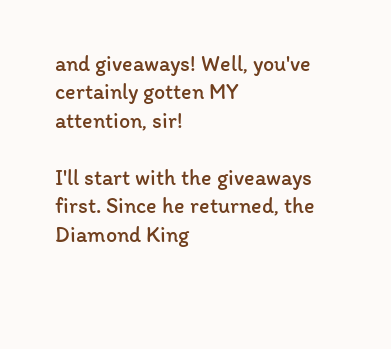and giveaways! Well, you've certainly gotten MY attention, sir!

I'll start with the giveaways first. Since he returned, the Diamond King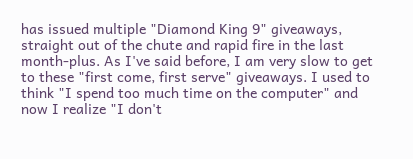has issued multiple "Diamond King 9" giveaways, straight out of the chute and rapid fire in the last month-plus. As I've said before, I am very slow to get to these "first come, first serve" giveaways. I used to think "I spend too much time on the computer" and now I realize "I don't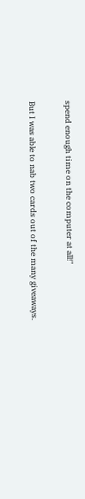spend enough time on the computer at all!"

But I was able to nab two cards out of the many giveaways.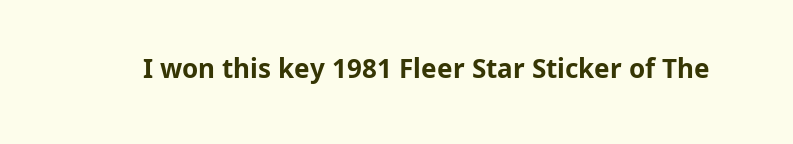I won this key 1981 Fleer Star Sticker of The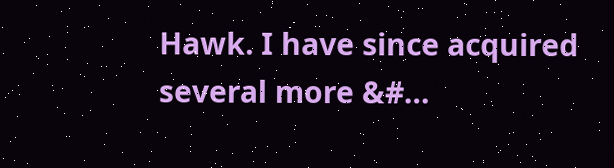Hawk. I have since acquired several more &#…